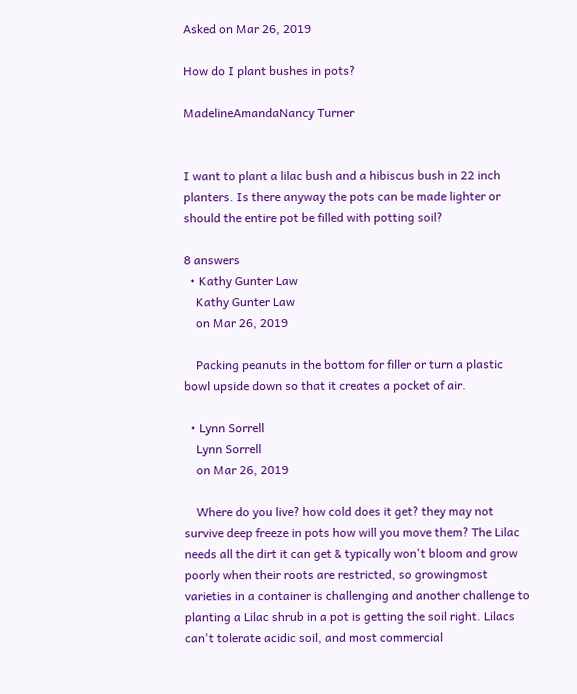Asked on Mar 26, 2019

How do I plant bushes in pots?

MadelineAmandaNancy Turner


I want to plant a lilac bush and a hibiscus bush in 22 inch planters. Is there anyway the pots can be made lighter or should the entire pot be filled with potting soil?

8 answers
  • Kathy Gunter Law
    Kathy Gunter Law
    on Mar 26, 2019

    Packing peanuts in the bottom for filler or turn a plastic bowl upside down so that it creates a pocket of air.

  • Lynn Sorrell
    Lynn Sorrell
    on Mar 26, 2019

    Where do you live? how cold does it get? they may not survive deep freeze in pots how will you move them? The Lilac needs all the dirt it can get & typically won't bloom and grow poorly when their roots are restricted, so growingmost varieties in a container is challenging and another challenge to planting a Lilac shrub in a pot is getting the soil right. Lilacs can't tolerate acidic soil, and most commercial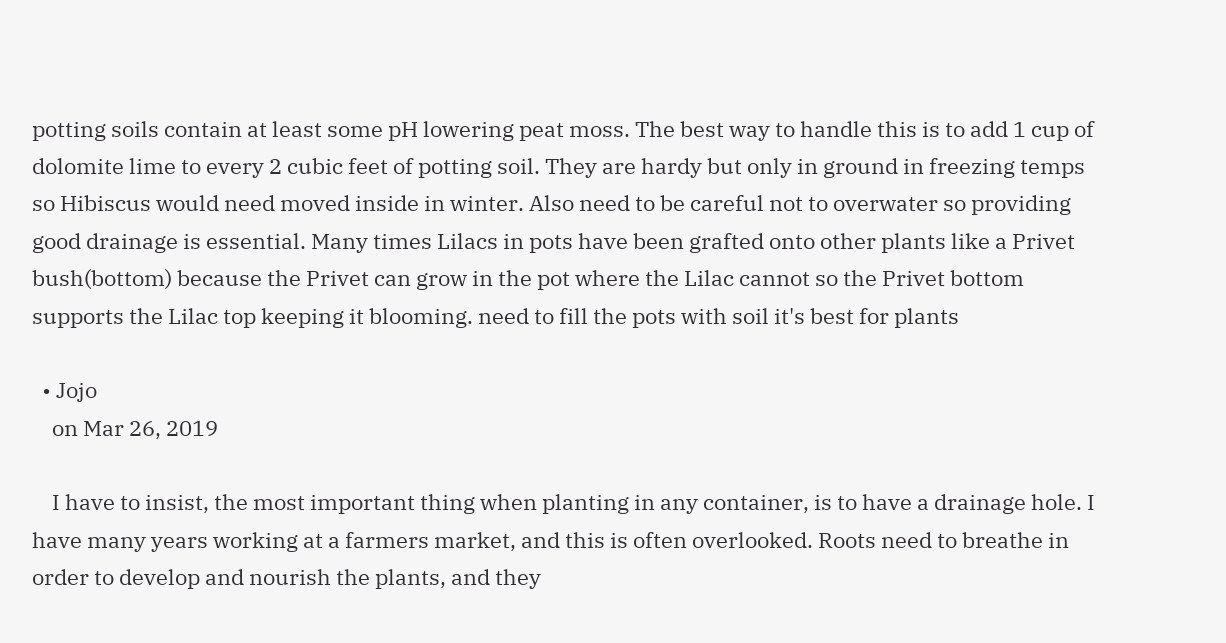potting soils contain at least some pH lowering peat moss. The best way to handle this is to add 1 cup of dolomite lime to every 2 cubic feet of potting soil. They are hardy but only in ground in freezing temps so Hibiscus would need moved inside in winter. Also need to be careful not to overwater so providing good drainage is essential. Many times Lilacs in pots have been grafted onto other plants like a Privet bush(bottom) because the Privet can grow in the pot where the Lilac cannot so the Privet bottom supports the Lilac top keeping it blooming. need to fill the pots with soil it's best for plants

  • Jojo
    on Mar 26, 2019

    I have to insist, the most important thing when planting in any container, is to have a drainage hole. I have many years working at a farmers market, and this is often overlooked. Roots need to breathe in order to develop and nourish the plants, and they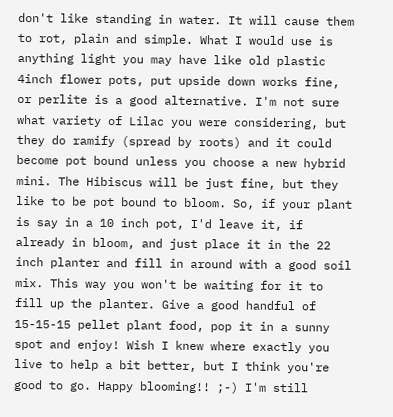don't like standing in water. It will cause them to rot, plain and simple. What I would use is anything light you may have like old plastic 4inch flower pots, put upside down works fine, or perlite is a good alternative. I'm not sure what variety of Lilac you were considering, but they do ramify (spread by roots) and it could become pot bound unless you choose a new hybrid mini. The Hibiscus will be just fine, but they like to be pot bound to bloom. So, if your plant is say in a 10 inch pot, I'd leave it, if already in bloom, and just place it in the 22 inch planter and fill in around with a good soil mix. This way you won't be waiting for it to fill up the planter. Give a good handful of 15-15-15 pellet plant food, pop it in a sunny spot and enjoy! Wish I knew where exactly you live to help a bit better, but I think you're good to go. Happy blooming!! ;-) I'm still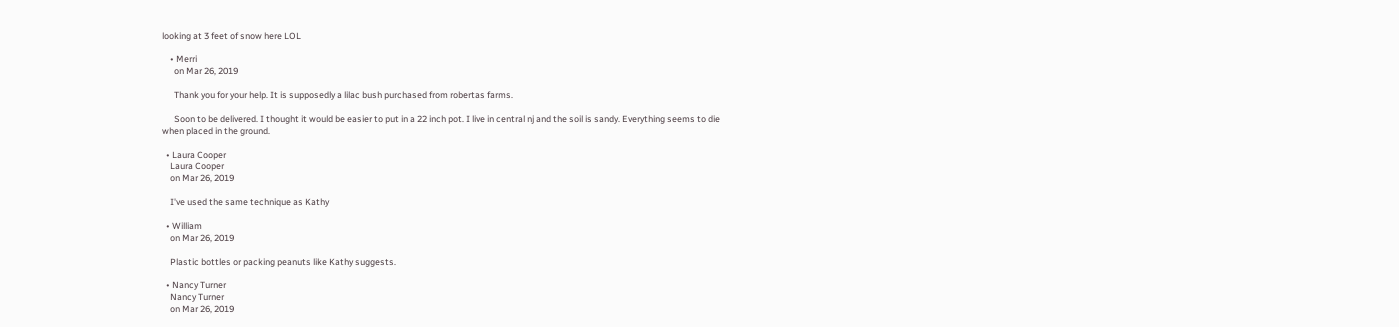looking at 3 feet of snow here LOL

    • Merri
      on Mar 26, 2019

      Thank you for your help. It is supposedly a lilac bush purchased from robertas farms.

      Soon to be delivered. I thought it would be easier to put in a 22 inch pot. I live in central nj and the soil is sandy. Everything seems to die when placed in the ground.

  • Laura Cooper
    Laura Cooper
    on Mar 26, 2019

    I've used the same technique as Kathy

  • William
    on Mar 26, 2019

    Plastic bottles or packing peanuts like Kathy suggests.

  • Nancy Turner
    Nancy Turner
    on Mar 26, 2019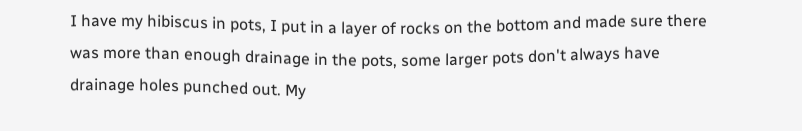I have my hibiscus in pots, I put in a layer of rocks on the bottom and made sure there was more than enough drainage in the pots, some larger pots don't always have drainage holes punched out. My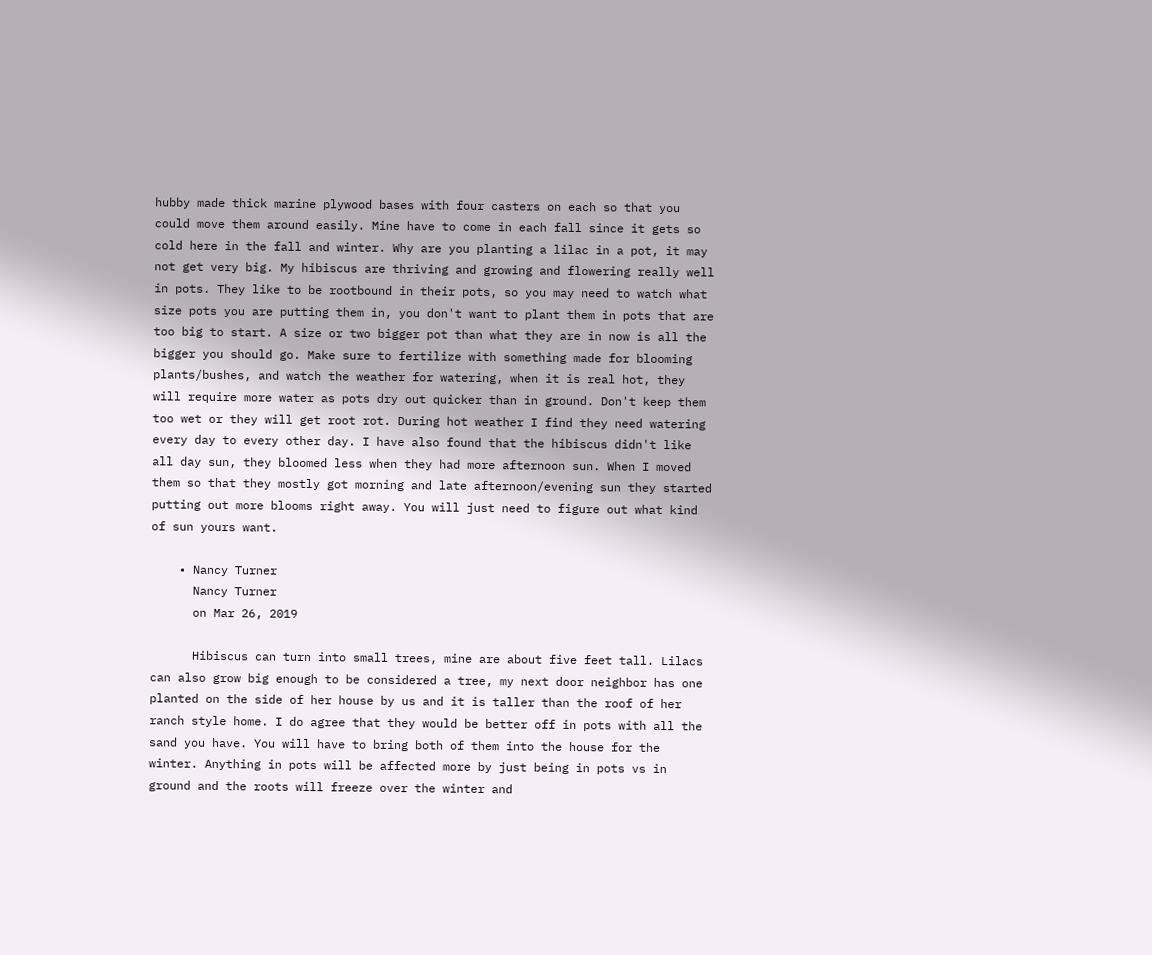hubby made thick marine plywood bases with four casters on each so that you could move them around easily. Mine have to come in each fall since it gets so cold here in the fall and winter. Why are you planting a lilac in a pot, it may not get very big. My hibiscus are thriving and growing and flowering really well in pots. They like to be rootbound in their pots, so you may need to watch what size pots you are putting them in, you don't want to plant them in pots that are too big to start. A size or two bigger pot than what they are in now is all the bigger you should go. Make sure to fertilize with something made for blooming plants/bushes, and watch the weather for watering, when it is real hot, they will require more water as pots dry out quicker than in ground. Don't keep them too wet or they will get root rot. During hot weather I find they need watering every day to every other day. I have also found that the hibiscus didn't like all day sun, they bloomed less when they had more afternoon sun. When I moved them so that they mostly got morning and late afternoon/evening sun they started putting out more blooms right away. You will just need to figure out what kind of sun yours want.

    • Nancy Turner
      Nancy Turner
      on Mar 26, 2019

      Hibiscus can turn into small trees, mine are about five feet tall. Lilacs can also grow big enough to be considered a tree, my next door neighbor has one planted on the side of her house by us and it is taller than the roof of her ranch style home. I do agree that they would be better off in pots with all the sand you have. You will have to bring both of them into the house for the winter. Anything in pots will be affected more by just being in pots vs in ground and the roots will freeze over the winter and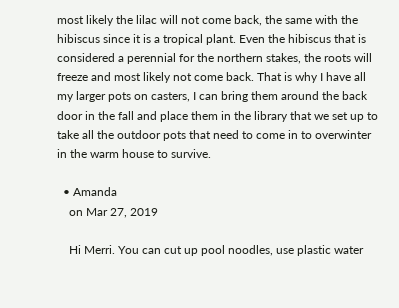most likely the lilac will not come back, the same with the hibiscus since it is a tropical plant. Even the hibiscus that is considered a perennial for the northern stakes, the roots will freeze and most likely not come back. That is why I have all my larger pots on casters, I can bring them around the back door in the fall and place them in the library that we set up to take all the outdoor pots that need to come in to overwinter in the warm house to survive.

  • Amanda
    on Mar 27, 2019

    Hi Merri. You can cut up pool noodles, use plastic water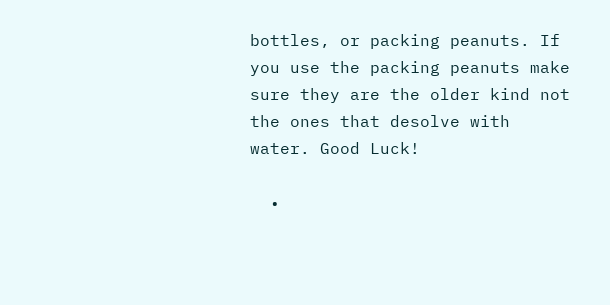bottles, or packing peanuts. If you use the packing peanuts make sure they are the older kind not the ones that desolve with water. Good Luck!

  •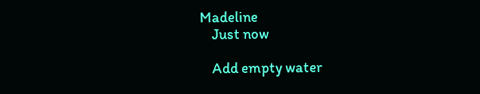Madeline
    Just now

    Add empty water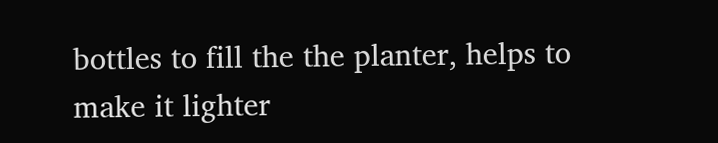bottles to fill the the planter, helps to make it lighter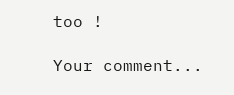too !

Your comment...